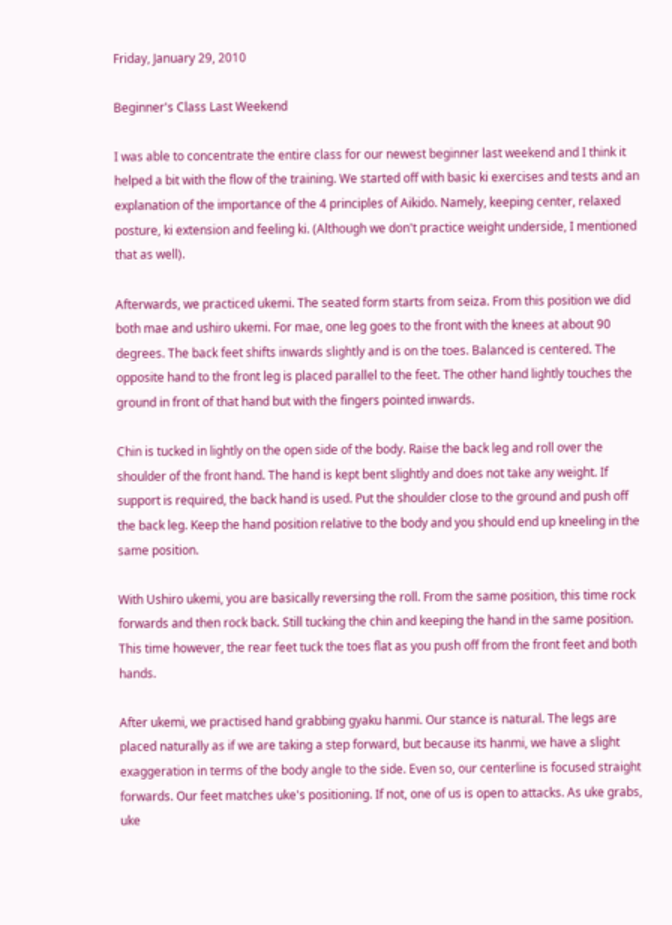Friday, January 29, 2010

Beginner's Class Last Weekend

I was able to concentrate the entire class for our newest beginner last weekend and I think it helped a bit with the flow of the training. We started off with basic ki exercises and tests and an explanation of the importance of the 4 principles of Aikido. Namely, keeping center, relaxed posture, ki extension and feeling ki. (Although we don't practice weight underside, I mentioned that as well).

Afterwards, we practiced ukemi. The seated form starts from seiza. From this position we did both mae and ushiro ukemi. For mae, one leg goes to the front with the knees at about 90 degrees. The back feet shifts inwards slightly and is on the toes. Balanced is centered. The opposite hand to the front leg is placed parallel to the feet. The other hand lightly touches the ground in front of that hand but with the fingers pointed inwards.

Chin is tucked in lightly on the open side of the body. Raise the back leg and roll over the shoulder of the front hand. The hand is kept bent slightly and does not take any weight. If support is required, the back hand is used. Put the shoulder close to the ground and push off the back leg. Keep the hand position relative to the body and you should end up kneeling in the same position.

With Ushiro ukemi, you are basically reversing the roll. From the same position, this time rock forwards and then rock back. Still tucking the chin and keeping the hand in the same position. This time however, the rear feet tuck the toes flat as you push off from the front feet and both hands.

After ukemi, we practised hand grabbing gyaku hanmi. Our stance is natural. The legs are placed naturally as if we are taking a step forward, but because its hanmi, we have a slight exaggeration in terms of the body angle to the side. Even so, our centerline is focused straight forwards. Our feet matches uke's positioning. If not, one of us is open to attacks. As uke grabs, uke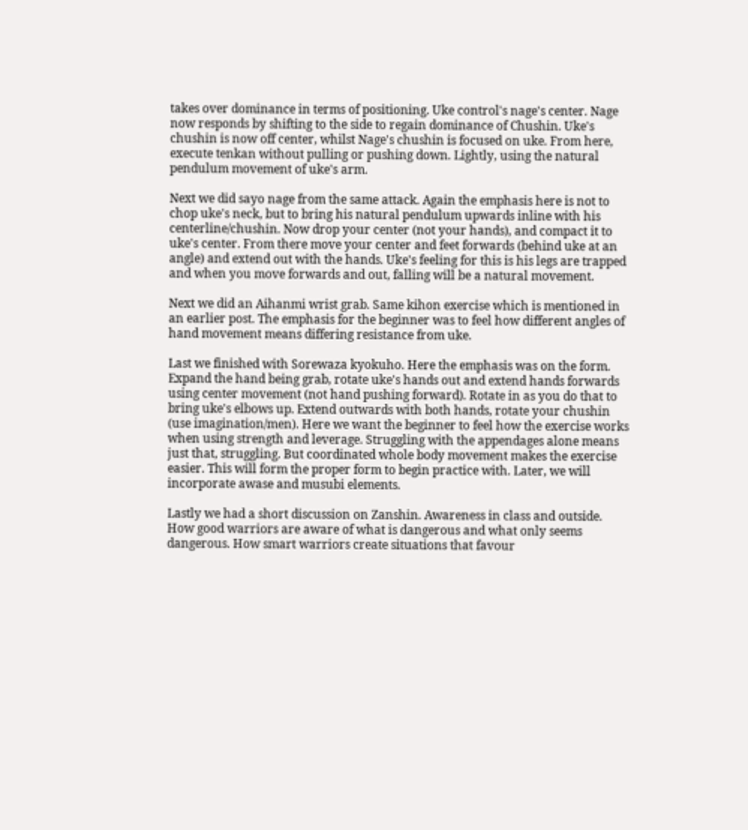takes over dominance in terms of positioning. Uke control's nage's center. Nage now responds by shifting to the side to regain dominance of Chushin. Uke's chushin is now off center, whilst Nage's chushin is focused on uke. From here, execute tenkan without pulling or pushing down. Lightly, using the natural pendulum movement of uke's arm.

Next we did sayo nage from the same attack. Again the emphasis here is not to chop uke's neck, but to bring his natural pendulum upwards inline with his centerline/chushin. Now drop your center (not your hands), and compact it to uke's center. From there move your center and feet forwards (behind uke at an angle) and extend out with the hands. Uke's feeling for this is his legs are trapped and when you move forwards and out, falling will be a natural movement.

Next we did an Aihanmi wrist grab. Same kihon exercise which is mentioned in an earlier post. The emphasis for the beginner was to feel how different angles of hand movement means differing resistance from uke.

Last we finished with Sorewaza kyokuho. Here the emphasis was on the form. Expand the hand being grab, rotate uke's hands out and extend hands forwards using center movement (not hand pushing forward). Rotate in as you do that to bring uke's elbows up. Extend outwards with both hands, rotate your chushin (use imagination/men). Here we want the beginner to feel how the exercise works when using strength and leverage. Struggling with the appendages alone means just that, struggling. But coordinated whole body movement makes the exercise easier. This will form the proper form to begin practice with. Later, we will incorporate awase and musubi elements.

Lastly we had a short discussion on Zanshin. Awareness in class and outside. How good warriors are aware of what is dangerous and what only seems dangerous. How smart warriors create situations that favour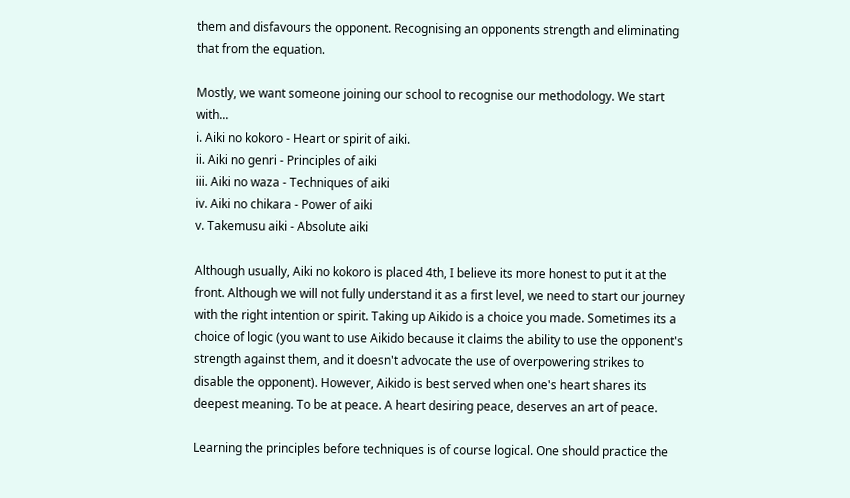them and disfavours the opponent. Recognising an opponents strength and eliminating that from the equation.

Mostly, we want someone joining our school to recognise our methodology. We start with...
i. Aiki no kokoro - Heart or spirit of aiki.
ii. Aiki no genri - Principles of aiki
iii. Aiki no waza - Techniques of aiki
iv. Aiki no chikara - Power of aiki
v. Takemusu aiki - Absolute aiki

Although usually, Aiki no kokoro is placed 4th, I believe its more honest to put it at the front. Although we will not fully understand it as a first level, we need to start our journey with the right intention or spirit. Taking up Aikido is a choice you made. Sometimes its a choice of logic (you want to use Aikido because it claims the ability to use the opponent's strength against them, and it doesn't advocate the use of overpowering strikes to disable the opponent). However, Aikido is best served when one's heart shares its deepest meaning. To be at peace. A heart desiring peace, deserves an art of peace.

Learning the principles before techniques is of course logical. One should practice the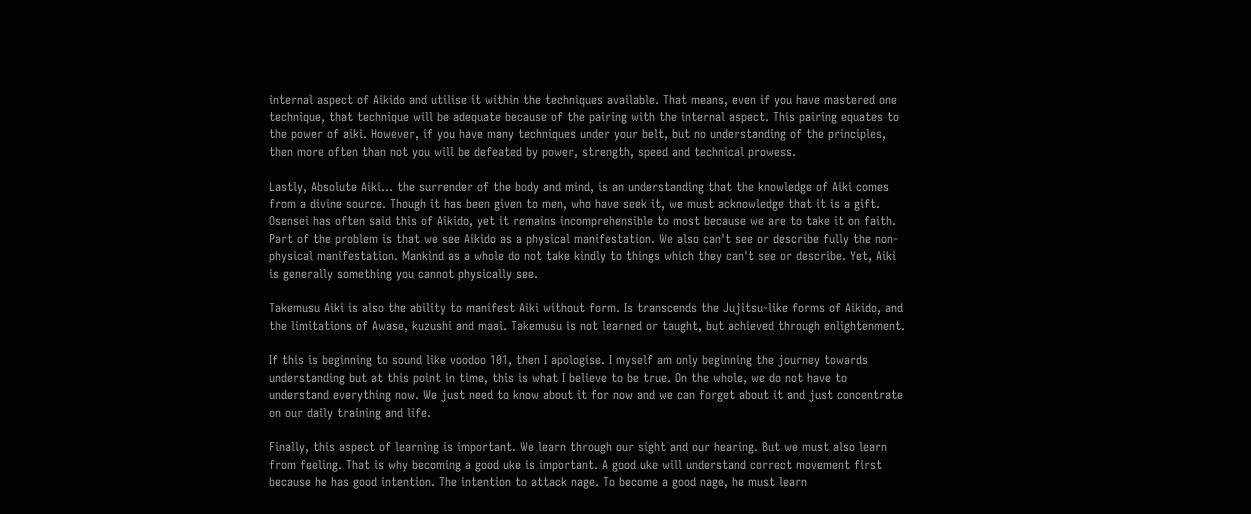internal aspect of Aikido and utilise it within the techniques available. That means, even if you have mastered one technique, that technique will be adequate because of the pairing with the internal aspect. This pairing equates to the power of aiki. However, if you have many techniques under your belt, but no understanding of the principles, then more often than not you will be defeated by power, strength, speed and technical prowess.

Lastly, Absolute Aiki... the surrender of the body and mind, is an understanding that the knowledge of Aiki comes from a divine source. Though it has been given to men, who have seek it, we must acknowledge that it is a gift. Osensei has often said this of Aikido, yet it remains incomprehensible to most because we are to take it on faith. Part of the problem is that we see Aikido as a physical manifestation. We also can't see or describe fully the non-physical manifestation. Mankind as a whole do not take kindly to things which they can't see or describe. Yet, Aiki is generally something you cannot physically see.

Takemusu Aiki is also the ability to manifest Aiki without form. Is transcends the Jujitsu-like forms of Aikido, and the limitations of Awase, kuzushi and maai. Takemusu is not learned or taught, but achieved through enlightenment.

If this is beginning to sound like voodoo 101, then I apologise. I myself am only beginning the journey towards understanding but at this point in time, this is what I believe to be true. On the whole, we do not have to understand everything now. We just need to know about it for now and we can forget about it and just concentrate on our daily training and life.

Finally, this aspect of learning is important. We learn through our sight and our hearing. But we must also learn from feeling. That is why becoming a good uke is important. A good uke will understand correct movement first because he has good intention. The intention to attack nage. To become a good nage, he must learn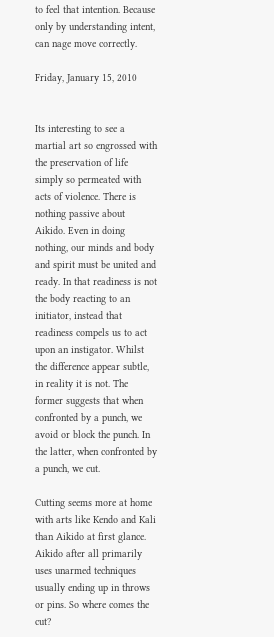to feel that intention. Because only by understanding intent, can nage move correctly.

Friday, January 15, 2010


Its interesting to see a martial art so engrossed with the preservation of life simply so permeated with acts of violence. There is nothing passive about Aikido. Even in doing nothing, our minds and body and spirit must be united and ready. In that readiness is not the body reacting to an initiator, instead that readiness compels us to act upon an instigator. Whilst the difference appear subtle, in reality it is not. The former suggests that when confronted by a punch, we avoid or block the punch. In the latter, when confronted by a punch, we cut.

Cutting seems more at home with arts like Kendo and Kali than Aikido at first glance. Aikido after all primarily uses unarmed techniques usually ending up in throws or pins. So where comes the cut?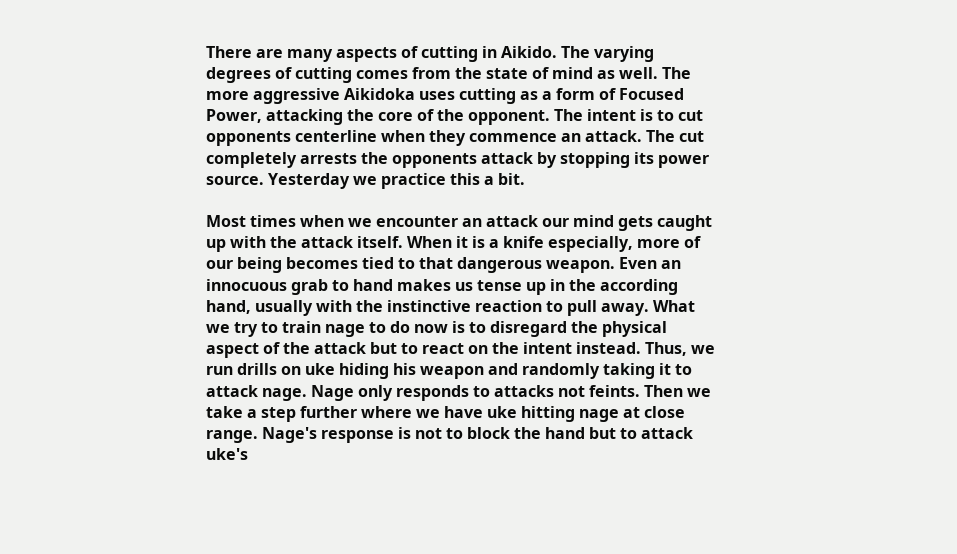There are many aspects of cutting in Aikido. The varying degrees of cutting comes from the state of mind as well. The more aggressive Aikidoka uses cutting as a form of Focused Power, attacking the core of the opponent. The intent is to cut opponents centerline when they commence an attack. The cut completely arrests the opponents attack by stopping its power source. Yesterday we practice this a bit.

Most times when we encounter an attack our mind gets caught up with the attack itself. When it is a knife especially, more of our being becomes tied to that dangerous weapon. Even an innocuous grab to hand makes us tense up in the according hand, usually with the instinctive reaction to pull away. What we try to train nage to do now is to disregard the physical aspect of the attack but to react on the intent instead. Thus, we run drills on uke hiding his weapon and randomly taking it to attack nage. Nage only responds to attacks not feints. Then we take a step further where we have uke hitting nage at close range. Nage's response is not to block the hand but to attack uke's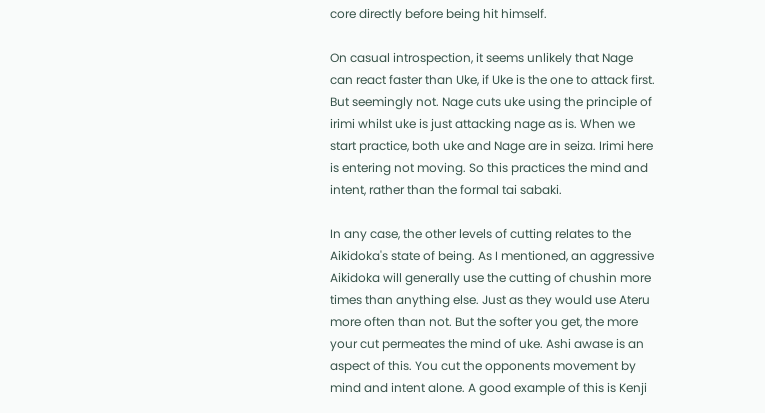core directly before being hit himself.

On casual introspection, it seems unlikely that Nage can react faster than Uke, if Uke is the one to attack first. But seemingly not. Nage cuts uke using the principle of irimi whilst uke is just attacking nage as is. When we start practice, both uke and Nage are in seiza. Irimi here is entering not moving. So this practices the mind and intent, rather than the formal tai sabaki.

In any case, the other levels of cutting relates to the Aikidoka's state of being. As I mentioned, an aggressive Aikidoka will generally use the cutting of chushin more times than anything else. Just as they would use Ateru more often than not. But the softer you get, the more your cut permeates the mind of uke. Ashi awase is an aspect of this. You cut the opponents movement by mind and intent alone. A good example of this is Kenji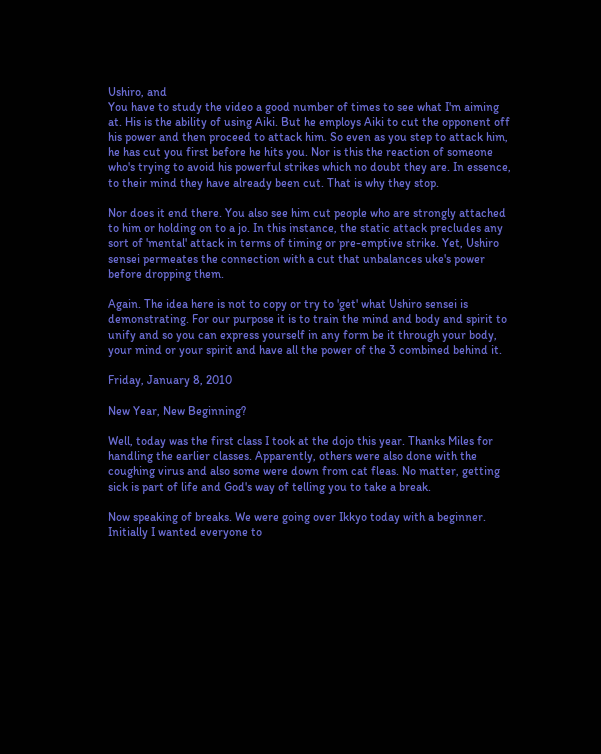Ushiro, and
You have to study the video a good number of times to see what I'm aiming at. His is the ability of using Aiki. But he employs Aiki to cut the opponent off his power and then proceed to attack him. So even as you step to attack him, he has cut you first before he hits you. Nor is this the reaction of someone who's trying to avoid his powerful strikes which no doubt they are. In essence, to their mind they have already been cut. That is why they stop.

Nor does it end there. You also see him cut people who are strongly attached to him or holding on to a jo. In this instance, the static attack precludes any sort of 'mental' attack in terms of timing or pre-emptive strike. Yet, Ushiro sensei permeates the connection with a cut that unbalances uke's power before dropping them.

Again. The idea here is not to copy or try to 'get' what Ushiro sensei is demonstrating. For our purpose it is to train the mind and body and spirit to unify and so you can express yourself in any form be it through your body, your mind or your spirit and have all the power of the 3 combined behind it.

Friday, January 8, 2010

New Year, New Beginning?

Well, today was the first class I took at the dojo this year. Thanks Miles for handling the earlier classes. Apparently, others were also done with the coughing virus and also some were down from cat fleas. No matter, getting sick is part of life and God's way of telling you to take a break.

Now speaking of breaks. We were going over Ikkyo today with a beginner. Initially I wanted everyone to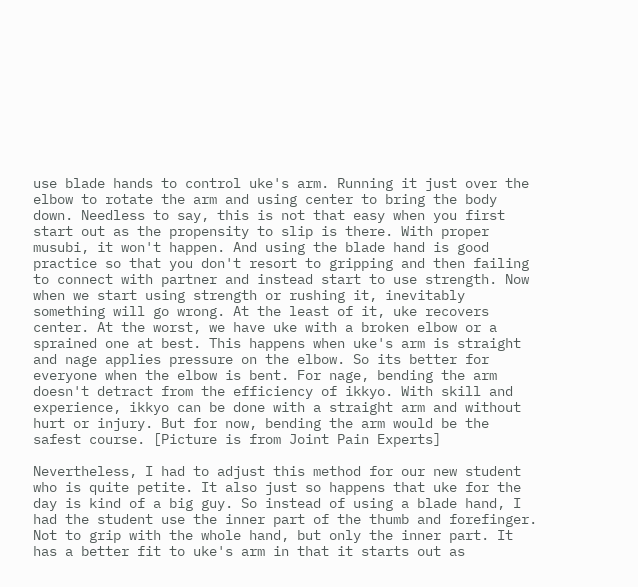use blade hands to control uke's arm. Running it just over the elbow to rotate the arm and using center to bring the body down. Needless to say, this is not that easy when you first start out as the propensity to slip is there. With proper musubi, it won't happen. And using the blade hand is good practice so that you don't resort to gripping and then failing to connect with partner and instead start to use strength. Now when we start using strength or rushing it, inevitably something will go wrong. At the least of it, uke recovers center. At the worst, we have uke with a broken elbow or a sprained one at best. This happens when uke's arm is straight and nage applies pressure on the elbow. So its better for everyone when the elbow is bent. For nage, bending the arm doesn't detract from the efficiency of ikkyo. With skill and experience, ikkyo can be done with a straight arm and without hurt or injury. But for now, bending the arm would be the safest course. [Picture is from Joint Pain Experts]

Nevertheless, I had to adjust this method for our new student who is quite petite. It also just so happens that uke for the day is kind of a big guy. So instead of using a blade hand, I had the student use the inner part of the thumb and forefinger. Not to grip with the whole hand, but only the inner part. It has a better fit to uke's arm in that it starts out as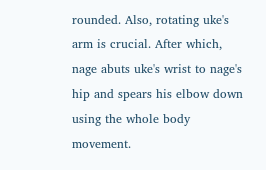rounded. Also, rotating uke's arm is crucial. After which, nage abuts uke's wrist to nage's hip and spears his elbow down using the whole body movement.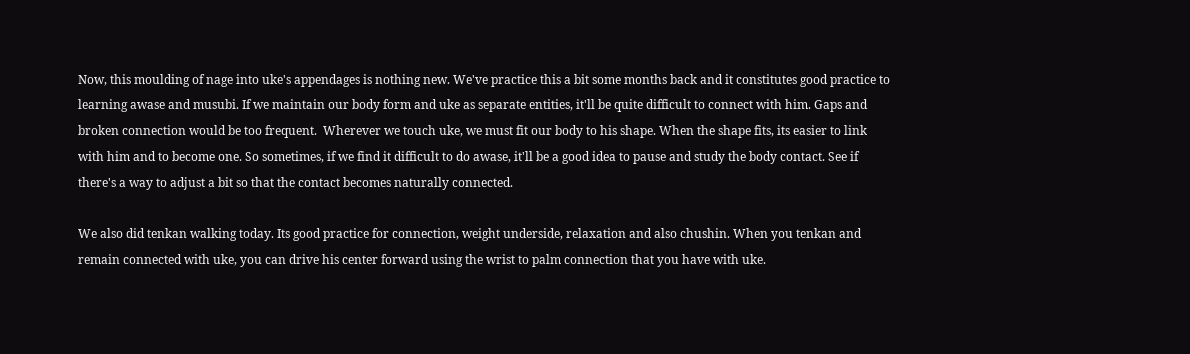Now, this moulding of nage into uke's appendages is nothing new. We've practice this a bit some months back and it constitutes good practice to learning awase and musubi. If we maintain our body form and uke as separate entities, it'll be quite difficult to connect with him. Gaps and broken connection would be too frequent.  Wherever we touch uke, we must fit our body to his shape. When the shape fits, its easier to link with him and to become one. So sometimes, if we find it difficult to do awase, it'll be a good idea to pause and study the body contact. See if there's a way to adjust a bit so that the contact becomes naturally connected.

We also did tenkan walking today. Its good practice for connection, weight underside, relaxation and also chushin. When you tenkan and remain connected with uke, you can drive his center forward using the wrist to palm connection that you have with uke.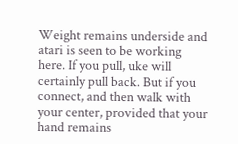Weight remains underside and atari is seen to be working here. If you pull, uke will certainly pull back. But if you connect, and then walk with your center, provided that your hand remains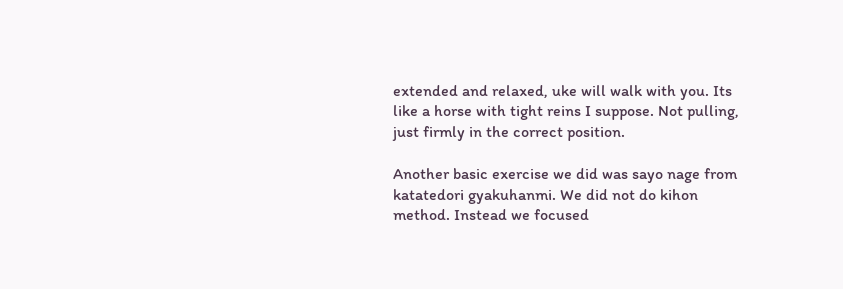extended and relaxed, uke will walk with you. Its like a horse with tight reins I suppose. Not pulling, just firmly in the correct position.

Another basic exercise we did was sayo nage from katatedori gyakuhanmi. We did not do kihon method. Instead we focused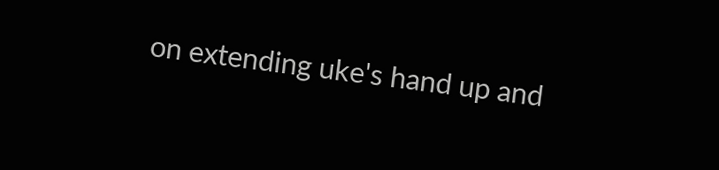on extending uke's hand up and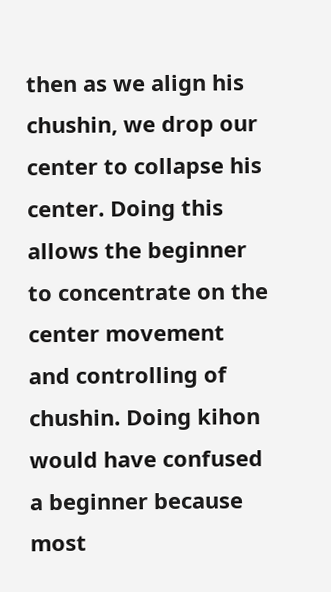then as we align his chushin, we drop our center to collapse his center. Doing this allows the beginner to concentrate on the center movement and controlling of chushin. Doing kihon would have confused a beginner because most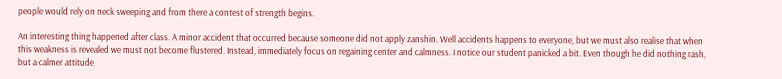people would rely on neck sweeping and from there a contest of strength begins.

An interesting thing happened after class. A minor accident that occurred because someone did not apply zanshin. Well accidents happens to everyone, but we must also realise that when this weakness is revealed we must not become flustered. Instead, immediately focus on regaining center and calmness. I notice our student panicked a bit. Even though he did nothing rash, but a calmer attitude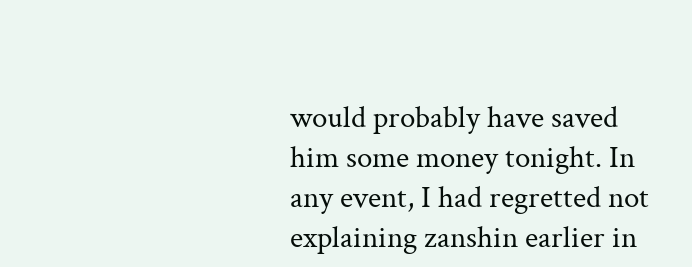would probably have saved him some money tonight. In any event, I had regretted not explaining zanshin earlier in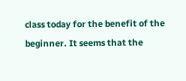class today for the benefit of the beginner. It seems that the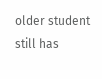older student still has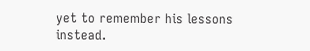yet to remember his lessons instead.